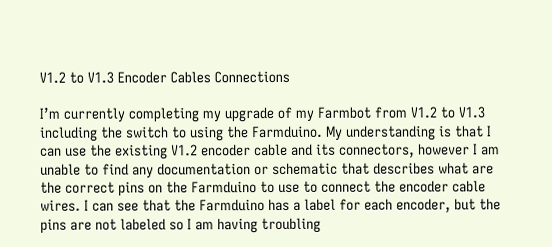V1.2 to V1.3 Encoder Cables Connections

I’m currently completing my upgrade of my Farmbot from V1.2 to V1.3 including the switch to using the Farmduino. My understanding is that I can use the existing V1.2 encoder cable and its connectors, however I am unable to find any documentation or schematic that describes what are the correct pins on the Farmduino to use to connect the encoder cable wires. I can see that the Farmduino has a label for each encoder, but the pins are not labeled so I am having troubling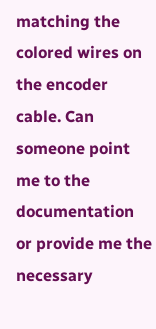matching the colored wires on the encoder cable. Can someone point me to the documentation or provide me the necessary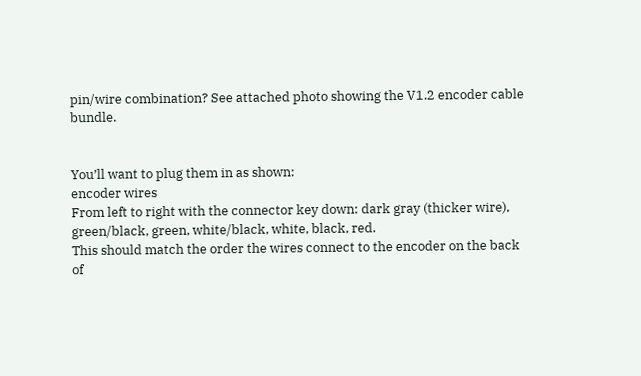pin/wire combination? See attached photo showing the V1.2 encoder cable bundle.


You’ll want to plug them in as shown:
encoder wires
From left to right with the connector key down: dark gray (thicker wire), green/black, green, white/black, white, black, red.
This should match the order the wires connect to the encoder on the back of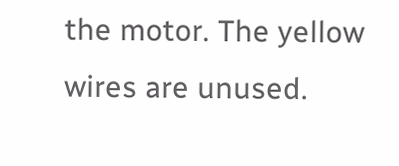the motor. The yellow wires are unused.